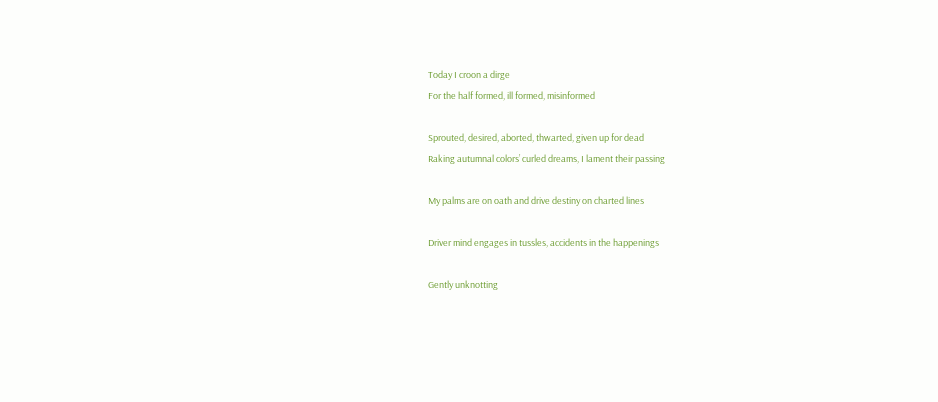Today I croon a dirge
For the half formed, ill formed, misinformed

Sprouted, desired, aborted, thwarted, given up for dead
Raking autumnal colors’ curled dreams, I lament their passing

My palms are on oath and drive destiny on charted lines

Driver mind engages in tussles, accidents in the happenings

Gently unknotting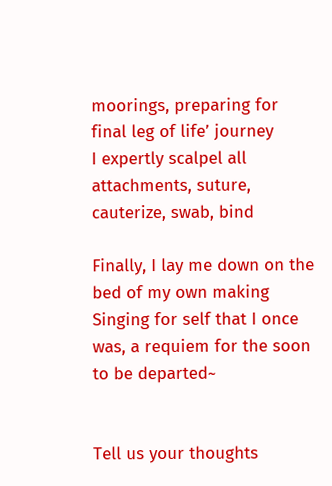moorings, preparing for final leg of life’ journey
I expertly scalpel all attachments, suture, cauterize, swab, bind

Finally, I lay me down on the bed of my own making
Singing for self that I once was, a requiem for the soon to be departed~


Tell us your thoughts